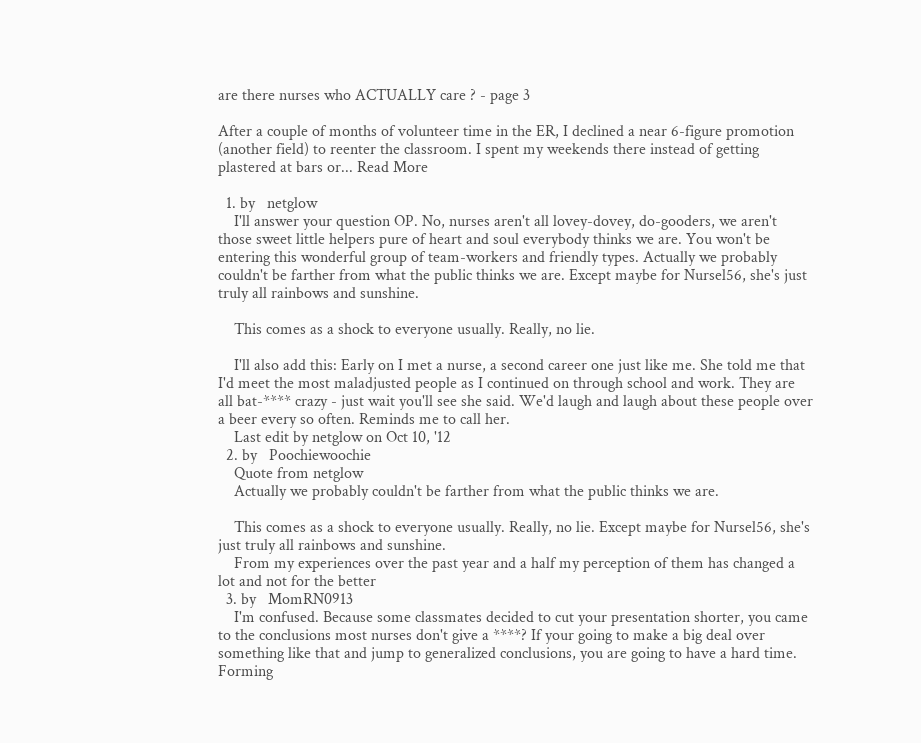are there nurses who ACTUALLY care ? - page 3

After a couple of months of volunteer time in the ER, I declined a near 6-figure promotion (another field) to reenter the classroom. I spent my weekends there instead of getting plastered at bars or... Read More

  1. by   netglow
    I'll answer your question OP. No, nurses aren't all lovey-dovey, do-gooders, we aren't those sweet little helpers pure of heart and soul everybody thinks we are. You won't be entering this wonderful group of team-workers and friendly types. Actually we probably couldn't be farther from what the public thinks we are. Except maybe for Nursel56, she's just truly all rainbows and sunshine.

    This comes as a shock to everyone usually. Really, no lie.

    I'll also add this: Early on I met a nurse, a second career one just like me. She told me that I'd meet the most maladjusted people as I continued on through school and work. They are all bat-**** crazy - just wait you'll see she said. We'd laugh and laugh about these people over a beer every so often. Reminds me to call her.
    Last edit by netglow on Oct 10, '12
  2. by   Poochiewoochie
    Quote from netglow
    Actually we probably couldn't be farther from what the public thinks we are.

    This comes as a shock to everyone usually. Really, no lie. Except maybe for Nursel56, she's just truly all rainbows and sunshine.
    From my experiences over the past year and a half my perception of them has changed a lot and not for the better
  3. by   MomRN0913
    I'm confused. Because some classmates decided to cut your presentation shorter, you came to the conclusions most nurses don't give a ****? If your going to make a big deal over something like that and jump to generalized conclusions, you are going to have a hard time. Forming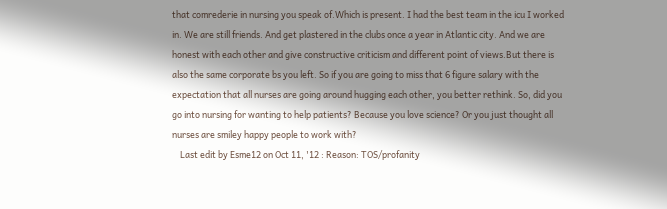that comrederie in nursing you speak of.Which is present. I had the best team in the icu I worked in. We are still friends. And get plastered in the clubs once a year in Atlantic city. And we are honest with each other and give constructive criticism and different point of views.But there is also the same corporate bs you left. So if you are going to miss that 6 figure salary with the expectation that all nurses are going around hugging each other, you better rethink. So, did you go into nursing for wanting to help patients? Because you love science? Or you just thought all nurses are smiley happy people to work with?
    Last edit by Esme12 on Oct 11, '12 : Reason: TOS/profanity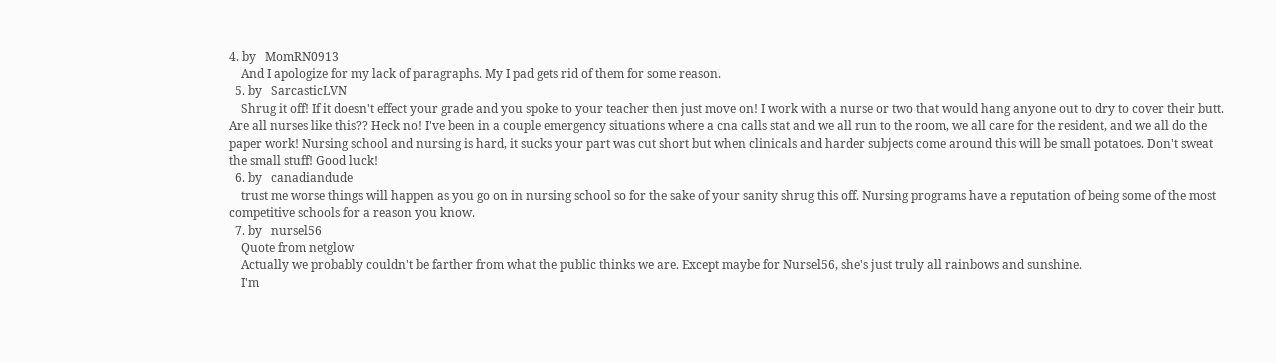4. by   MomRN0913
    And I apologize for my lack of paragraphs. My I pad gets rid of them for some reason.
  5. by   SarcasticLVN
    Shrug it off! If it doesn't effect your grade and you spoke to your teacher then just move on! I work with a nurse or two that would hang anyone out to dry to cover their butt. Are all nurses like this?? Heck no! I've been in a couple emergency situations where a cna calls stat and we all run to the room, we all care for the resident, and we all do the paper work! Nursing school and nursing is hard, it sucks your part was cut short but when clinicals and harder subjects come around this will be small potatoes. Don't sweat the small stuff! Good luck!
  6. by   canadiandude
    trust me worse things will happen as you go on in nursing school so for the sake of your sanity shrug this off. Nursing programs have a reputation of being some of the most competitive schools for a reason you know.
  7. by   nursel56
    Quote from netglow
    Actually we probably couldn't be farther from what the public thinks we are. Except maybe for Nursel56, she's just truly all rainbows and sunshine.
    I'm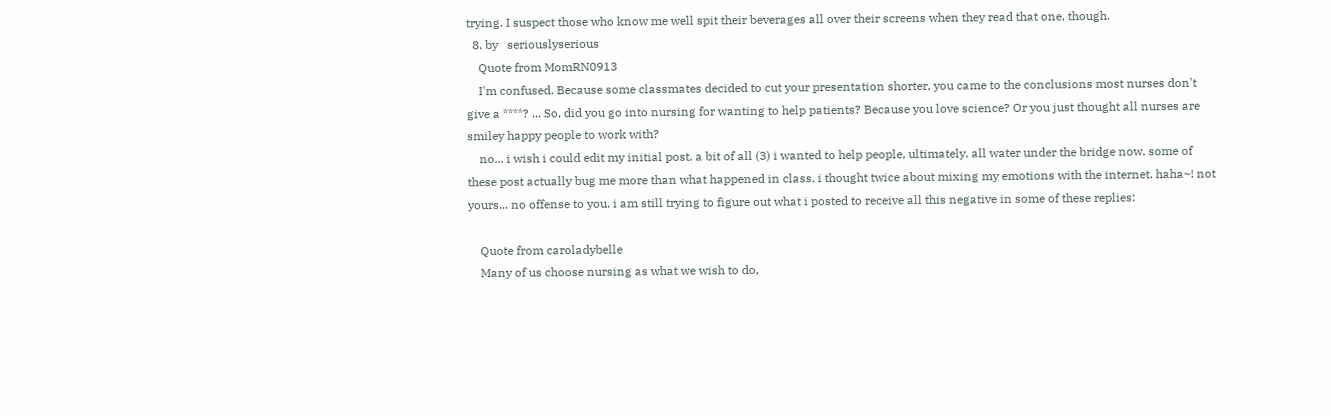trying. I suspect those who know me well spit their beverages all over their screens when they read that one, though.
  8. by   seriouslyserious
    Quote from MomRN0913
    I'm confused. Because some classmates decided to cut your presentation shorter, you came to the conclusions most nurses don't give a ****? ... So, did you go into nursing for wanting to help patients? Because you love science? Or you just thought all nurses are smiley happy people to work with?
    no... i wish i could edit my initial post. a bit of all (3) i wanted to help people, ultimately. all water under the bridge now. some of these post actually bug me more than what happened in class. i thought twice about mixing my emotions with the internet. haha~! not yours... no offense to you. i am still trying to figure out what i posted to receive all this negative in some of these replies:

    Quote from caroladybelle
    Many of us choose nursing as what we wish to do,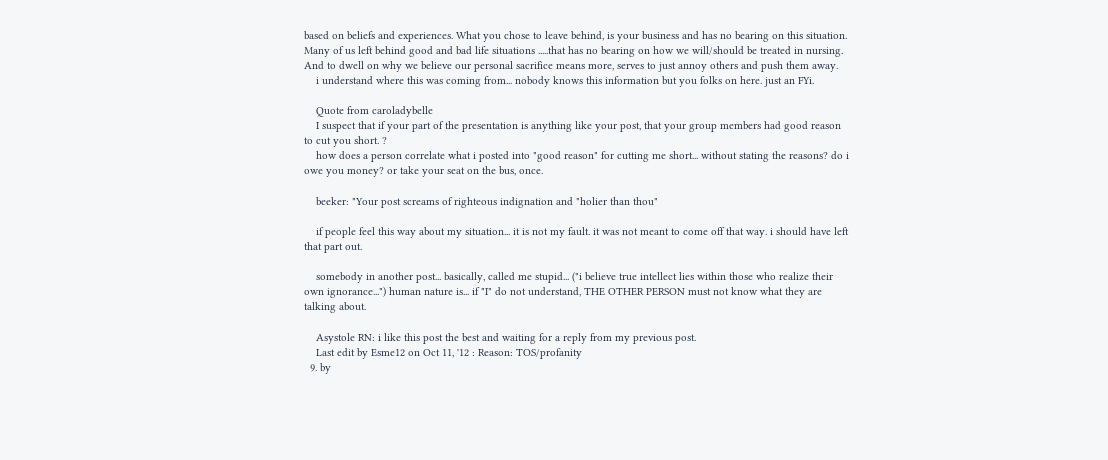based on beliefs and experiences. What you chose to leave behind, is your business and has no bearing on this situation. Many of us left behind good and bad life situations .....that has no bearing on how we will/should be treated in nursing. And to dwell on why we believe our personal sacrifice means more, serves to just annoy others and push them away.
    i understand where this was coming from... nobody knows this information but you folks on here. just an FYi.

    Quote from caroladybelle
    I suspect that if your part of the presentation is anything like your post, that your group members had good reason to cut you short. ?
    how does a person correlate what i posted into "good reason" for cutting me short... without stating the reasons? do i owe you money? or take your seat on the bus, once.

    beeker: "Your post screams of righteous indignation and "holier than thou"

    if people feel this way about my situation... it is not my fault. it was not meant to come off that way. i should have left that part out.

    somebody in another post... basically, called me stupid... ("i believe true intellect lies within those who realize their own ignorance...") human nature is... if "I" do not understand, THE OTHER PERSON must not know what they are talking about.

    Asystole RN: i like this post the best and waiting for a reply from my previous post.
    Last edit by Esme12 on Oct 11, '12 : Reason: TOS/profanity
  9. by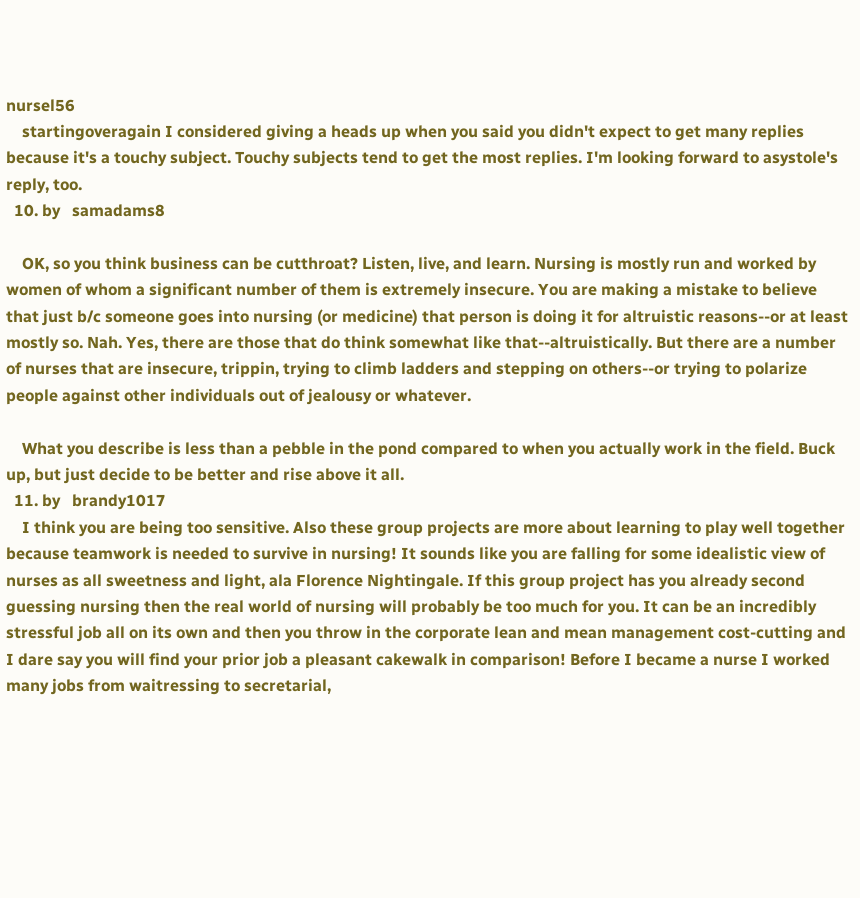nursel56
    startingoveragain I considered giving a heads up when you said you didn't expect to get many replies because it's a touchy subject. Touchy subjects tend to get the most replies. I'm looking forward to asystole's reply, too.
  10. by   samadams8

    OK, so you think business can be cutthroat? Listen, live, and learn. Nursing is mostly run and worked by women of whom a significant number of them is extremely insecure. You are making a mistake to believe that just b/c someone goes into nursing (or medicine) that person is doing it for altruistic reasons--or at least mostly so. Nah. Yes, there are those that do think somewhat like that--altruistically. But there are a number of nurses that are insecure, trippin, trying to climb ladders and stepping on others--or trying to polarize people against other individuals out of jealousy or whatever.

    What you describe is less than a pebble in the pond compared to when you actually work in the field. Buck up, but just decide to be better and rise above it all.
  11. by   brandy1017
    I think you are being too sensitive. Also these group projects are more about learning to play well together because teamwork is needed to survive in nursing! It sounds like you are falling for some idealistic view of nurses as all sweetness and light, ala Florence Nightingale. If this group project has you already second guessing nursing then the real world of nursing will probably be too much for you. It can be an incredibly stressful job all on its own and then you throw in the corporate lean and mean management cost-cutting and I dare say you will find your prior job a pleasant cakewalk in comparison! Before I became a nurse I worked many jobs from waitressing to secretarial,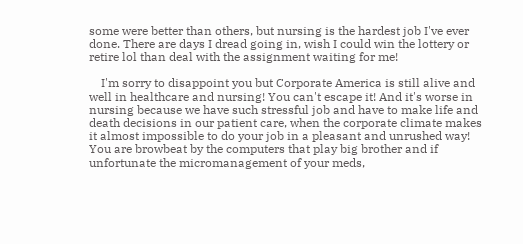some were better than others, but nursing is the hardest job I've ever done. There are days I dread going in, wish I could win the lottery or retire lol than deal with the assignment waiting for me!

    I'm sorry to disappoint you but Corporate America is still alive and well in healthcare and nursing! You can't escape it! And it's worse in nursing because we have such stressful job and have to make life and death decisions in our patient care, when the corporate climate makes it almost impossible to do your job in a pleasant and unrushed way! You are browbeat by the computers that play big brother and if unfortunate the micromanagement of your meds,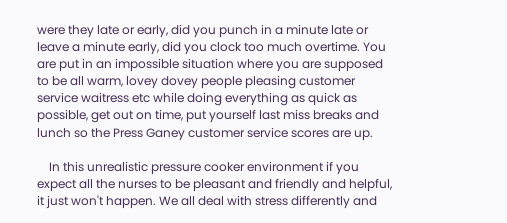were they late or early, did you punch in a minute late or leave a minute early, did you clock too much overtime. You are put in an impossible situation where you are supposed to be all warm, lovey dovey people pleasing customer service waitress etc while doing everything as quick as possible, get out on time, put yourself last miss breaks and lunch so the Press Ganey customer service scores are up.

    In this unrealistic pressure cooker environment if you expect all the nurses to be pleasant and friendly and helpful, it just won't happen. We all deal with stress differently and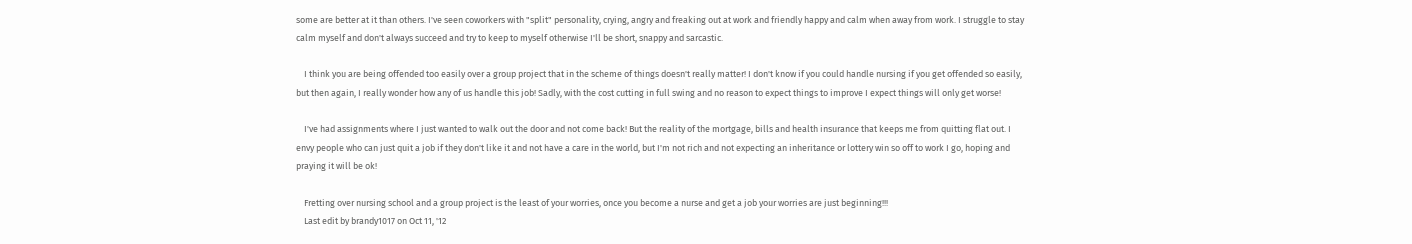some are better at it than others. I've seen coworkers with "split" personality, crying, angry and freaking out at work and friendly happy and calm when away from work. I struggle to stay calm myself and don't always succeed and try to keep to myself otherwise I'll be short, snappy and sarcastic.

    I think you are being offended too easily over a group project that in the scheme of things doesn't really matter! I don't know if you could handle nursing if you get offended so easily, but then again, I really wonder how any of us handle this job! Sadly, with the cost cutting in full swing and no reason to expect things to improve I expect things will only get worse!

    I've had assignments where I just wanted to walk out the door and not come back! But the reality of the mortgage, bills and health insurance that keeps me from quitting flat out. I envy people who can just quit a job if they don't like it and not have a care in the world, but I'm not rich and not expecting an inheritance or lottery win so off to work I go, hoping and praying it will be ok!

    Fretting over nursing school and a group project is the least of your worries, once you become a nurse and get a job your worries are just beginning!!!
    Last edit by brandy1017 on Oct 11, '12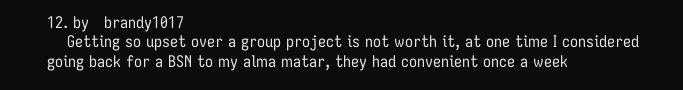12. by   brandy1017
    Getting so upset over a group project is not worth it, at one time I considered going back for a BSN to my alma matar, they had convenient once a week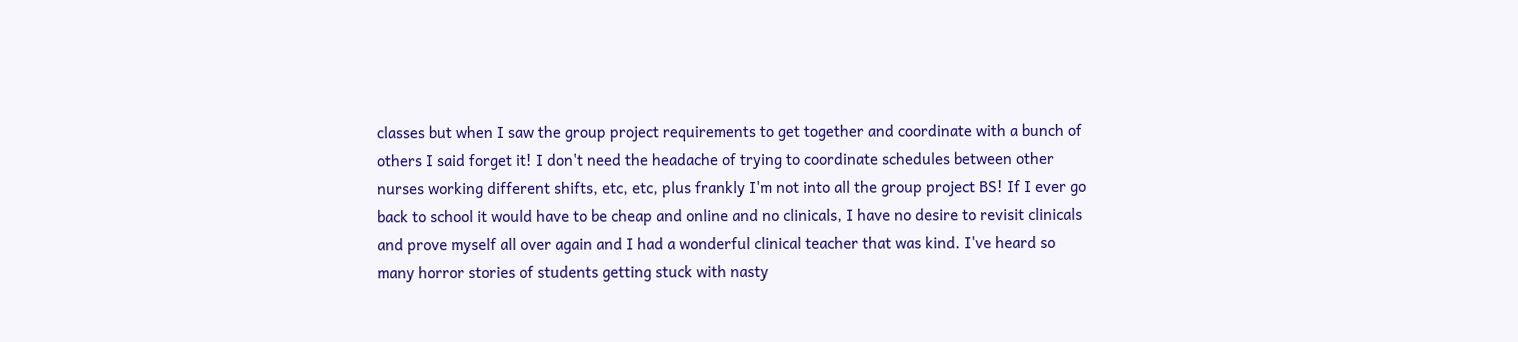classes but when I saw the group project requirements to get together and coordinate with a bunch of others I said forget it! I don't need the headache of trying to coordinate schedules between other nurses working different shifts, etc, etc, plus frankly I'm not into all the group project BS! If I ever go back to school it would have to be cheap and online and no clinicals, I have no desire to revisit clinicals and prove myself all over again and I had a wonderful clinical teacher that was kind. I've heard so many horror stories of students getting stuck with nasty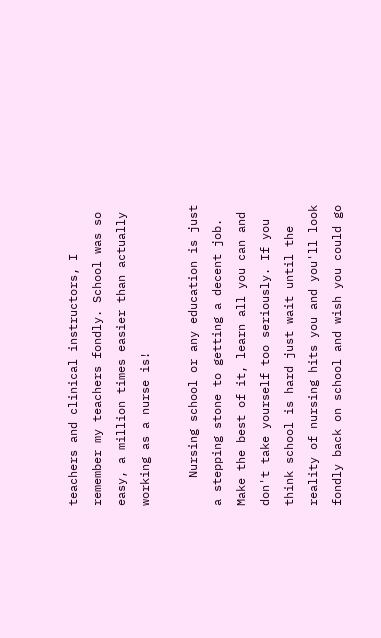teachers and clinical instructors, I remember my teachers fondly. School was so easy, a million times easier than actually working as a nurse is!

    Nursing school or any education is just a stepping stone to getting a decent job. Make the best of it, learn all you can and don't take yourself too seriously. If you think school is hard just wait until the reality of nursing hits you and you'll look fondly back on school and wish you could go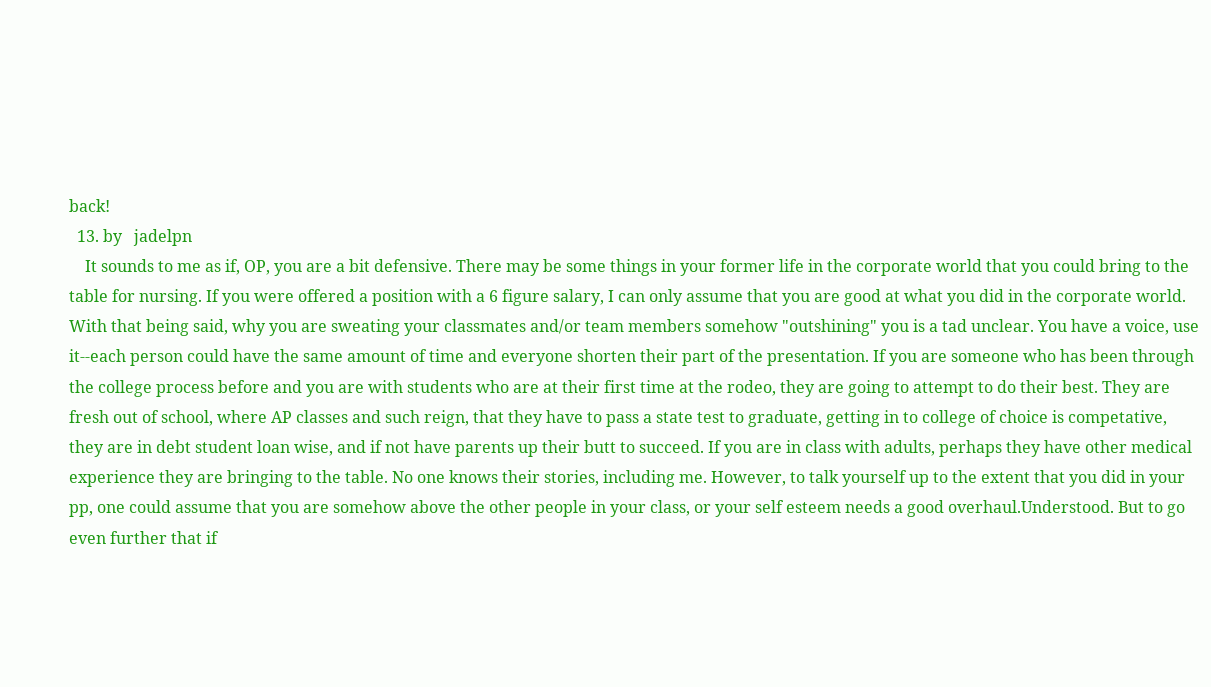back!
  13. by   jadelpn
    It sounds to me as if, OP, you are a bit defensive. There may be some things in your former life in the corporate world that you could bring to the table for nursing. If you were offered a position with a 6 figure salary, I can only assume that you are good at what you did in the corporate world. With that being said, why you are sweating your classmates and/or team members somehow "outshining" you is a tad unclear. You have a voice, use it--each person could have the same amount of time and everyone shorten their part of the presentation. If you are someone who has been through the college process before and you are with students who are at their first time at the rodeo, they are going to attempt to do their best. They are fresh out of school, where AP classes and such reign, that they have to pass a state test to graduate, getting in to college of choice is competative, they are in debt student loan wise, and if not have parents up their butt to succeed. If you are in class with adults, perhaps they have other medical experience they are bringing to the table. No one knows their stories, including me. However, to talk yourself up to the extent that you did in your pp, one could assume that you are somehow above the other people in your class, or your self esteem needs a good overhaul.Understood. But to go even further that if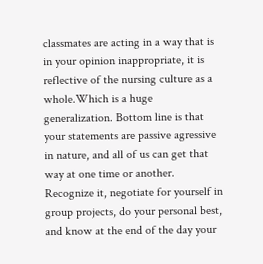classmates are acting in a way that is in your opinion inappropriate, it is reflective of the nursing culture as a whole.Which is a huge generalization. Bottom line is that your statements are passive agressive in nature, and all of us can get that way at one time or another. Recognize it, negotiate for yourself in group projects, do your personal best, and know at the end of the day your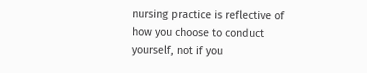nursing practice is reflective of how you choose to conduct yourself, not if you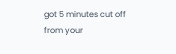got 5 minutes cut off from your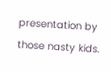presentation by those nasty kids.